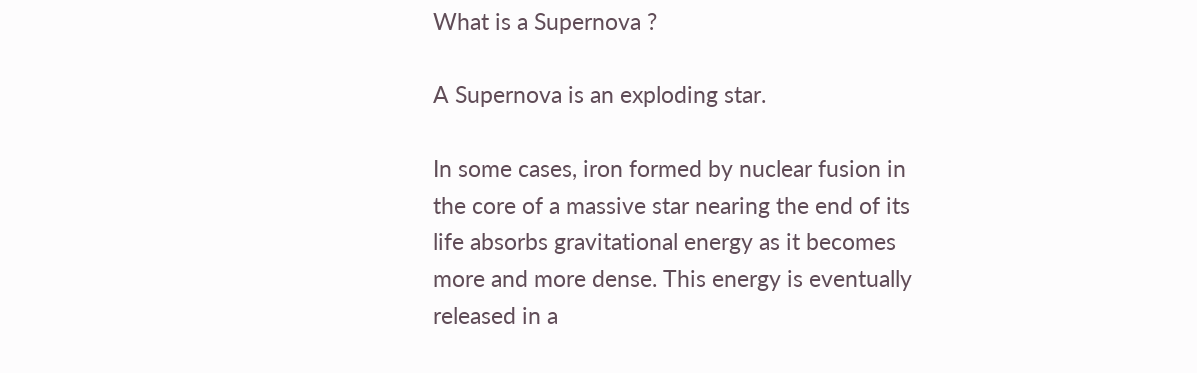What is a Supernova ?

A Supernova is an exploding star.

In some cases, iron formed by nuclear fusion in the core of a massive star nearing the end of its life absorbs gravitational energy as it becomes more and more dense. This energy is eventually released in a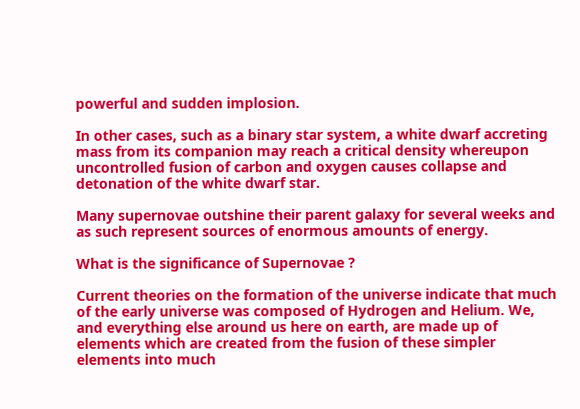powerful and sudden implosion.

In other cases, such as a binary star system, a white dwarf accreting mass from its companion may reach a critical density whereupon uncontrolled fusion of carbon and oxygen causes collapse and detonation of the white dwarf star.

Many supernovae outshine their parent galaxy for several weeks and as such represent sources of enormous amounts of energy.

What is the significance of Supernovae ?

Current theories on the formation of the universe indicate that much of the early universe was composed of Hydrogen and Helium. We, and everything else around us here on earth, are made up of elements which are created from the fusion of these simpler elements into much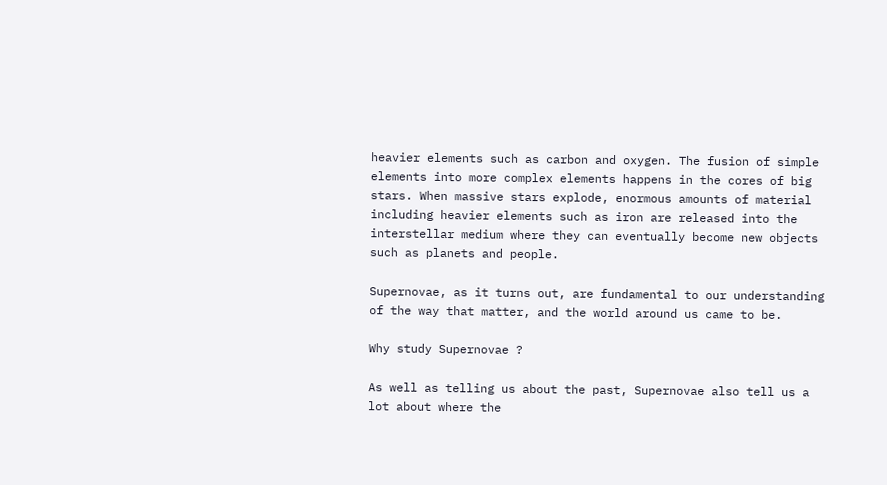heavier elements such as carbon and oxygen. The fusion of simple elements into more complex elements happens in the cores of big stars. When massive stars explode, enormous amounts of material including heavier elements such as iron are released into the interstellar medium where they can eventually become new objects such as planets and people.

Supernovae, as it turns out, are fundamental to our understanding of the way that matter, and the world around us came to be.

Why study Supernovae ?

As well as telling us about the past, Supernovae also tell us a lot about where the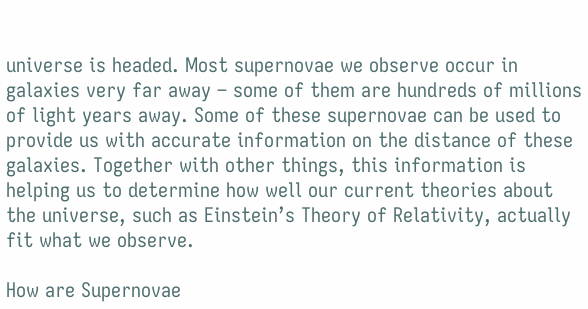universe is headed. Most supernovae we observe occur in galaxies very far away – some of them are hundreds of millions of light years away. Some of these supernovae can be used to provide us with accurate information on the distance of these galaxies. Together with other things, this information is helping us to determine how well our current theories about the universe, such as Einstein’s Theory of Relativity, actually fit what we observe.

How are Supernovae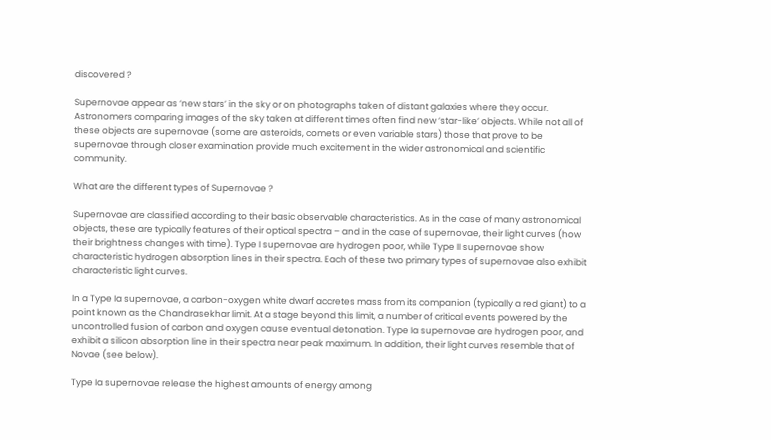discovered ?

Supernovae appear as ‘new stars’ in the sky or on photographs taken of distant galaxies where they occur. Astronomers comparing images of the sky taken at different times often find new ‘star-like’ objects. While not all of these objects are supernovae (some are asteroids, comets or even variable stars) those that prove to be supernovae through closer examination provide much excitement in the wider astronomical and scientific community.

What are the different types of Supernovae ?

Supernovae are classified according to their basic observable characteristics. As in the case of many astronomical objects, these are typically features of their optical spectra – and in the case of supernovae, their light curves (how their brightness changes with time). Type I supernovae are hydrogen poor, while Type II supernovae show characteristic hydrogen absorption lines in their spectra. Each of these two primary types of supernovae also exhibit characteristic light curves.

In a Type Ia supernovae, a carbon-oxygen white dwarf accretes mass from its companion (typically a red giant) to a point known as the Chandrasekhar limit. At a stage beyond this limit, a number of critical events powered by the uncontrolled fusion of carbon and oxygen cause eventual detonation. Type Ia supernovae are hydrogen poor, and exhibit a silicon absorption line in their spectra near peak maximum. In addition, their light curves resemble that of Novae (see below).

Type Ia supernovae release the highest amounts of energy among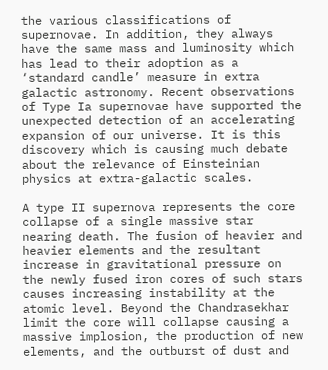the various classifications of supernovae. In addition, they always have the same mass and luminosity which has lead to their adoption as a ‘standard candle’ measure in extra galactic astronomy. Recent observations of Type Ia supernovae have supported the unexpected detection of an accelerating expansion of our universe. It is this discovery which is causing much debate about the relevance of Einsteinian physics at extra-galactic scales.

A type II supernova represents the core collapse of a single massive star nearing death. The fusion of heavier and heavier elements and the resultant increase in gravitational pressure on the newly fused iron cores of such stars causes increasing instability at the atomic level. Beyond the Chandrasekhar limit the core will collapse causing a massive implosion, the production of new elements, and the outburst of dust and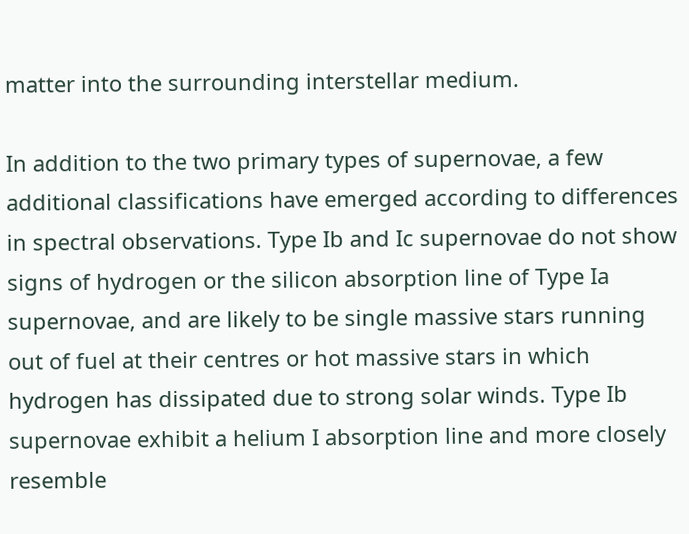matter into the surrounding interstellar medium.

In addition to the two primary types of supernovae, a few additional classifications have emerged according to differences in spectral observations. Type Ib and Ic supernovae do not show signs of hydrogen or the silicon absorption line of Type Ia supernovae, and are likely to be single massive stars running out of fuel at their centres or hot massive stars in which hydrogen has dissipated due to strong solar winds. Type Ib supernovae exhibit a helium I absorption line and more closely resemble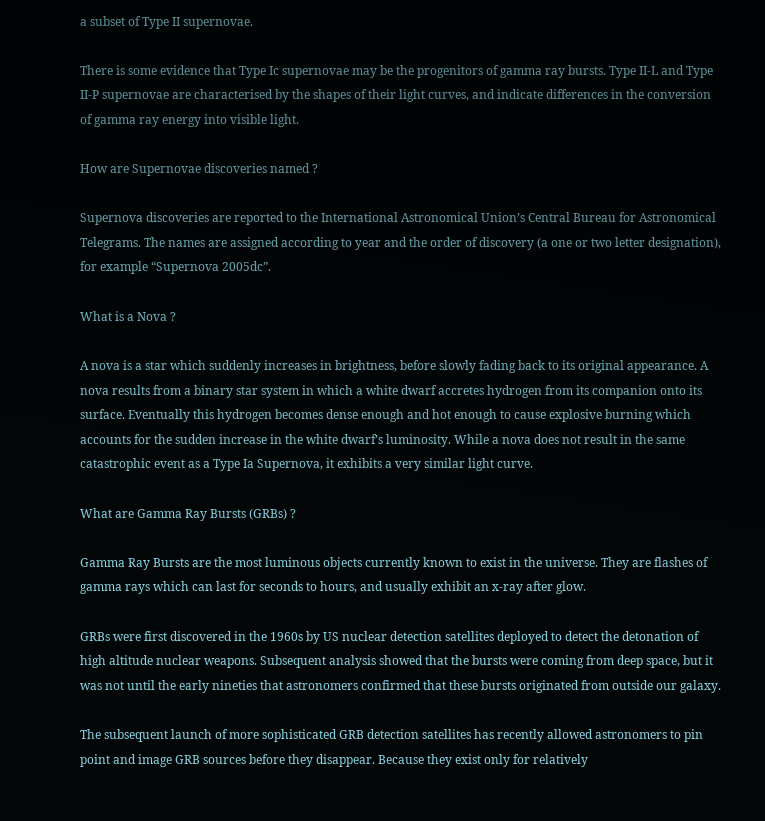a subset of Type II supernovae.

There is some evidence that Type Ic supernovae may be the progenitors of gamma ray bursts. Type II-L and Type II-P supernovae are characterised by the shapes of their light curves, and indicate differences in the conversion of gamma ray energy into visible light.

How are Supernovae discoveries named ?

Supernova discoveries are reported to the International Astronomical Union’s Central Bureau for Astronomical Telegrams. The names are assigned according to year and the order of discovery (a one or two letter designation), for example “Supernova 2005dc”.

What is a Nova ?

A nova is a star which suddenly increases in brightness, before slowly fading back to its original appearance. A nova results from a binary star system in which a white dwarf accretes hydrogen from its companion onto its surface. Eventually this hydrogen becomes dense enough and hot enough to cause explosive burning which accounts for the sudden increase in the white dwarf’s luminosity. While a nova does not result in the same catastrophic event as a Type Ia Supernova, it exhibits a very similar light curve.

What are Gamma Ray Bursts (GRBs) ?

Gamma Ray Bursts are the most luminous objects currently known to exist in the universe. They are flashes of gamma rays which can last for seconds to hours, and usually exhibit an x-ray after glow.

GRBs were first discovered in the 1960s by US nuclear detection satellites deployed to detect the detonation of high altitude nuclear weapons. Subsequent analysis showed that the bursts were coming from deep space, but it was not until the early nineties that astronomers confirmed that these bursts originated from outside our galaxy.

The subsequent launch of more sophisticated GRB detection satellites has recently allowed astronomers to pin point and image GRB sources before they disappear. Because they exist only for relatively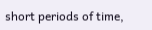short periods of time,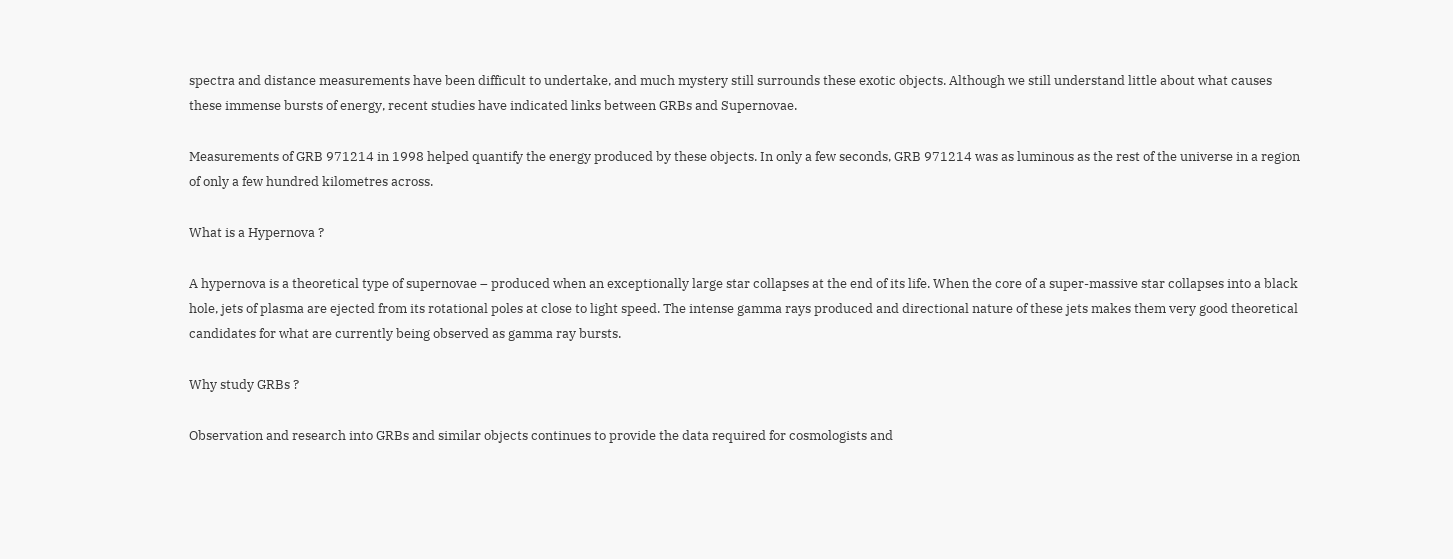spectra and distance measurements have been difficult to undertake, and much mystery still surrounds these exotic objects. Although we still understand little about what causes these immense bursts of energy, recent studies have indicated links between GRBs and Supernovae.

Measurements of GRB 971214 in 1998 helped quantify the energy produced by these objects. In only a few seconds, GRB 971214 was as luminous as the rest of the universe in a region of only a few hundred kilometres across.

What is a Hypernova ?

A hypernova is a theoretical type of supernovae – produced when an exceptionally large star collapses at the end of its life. When the core of a super-massive star collapses into a black hole, jets of plasma are ejected from its rotational poles at close to light speed. The intense gamma rays produced and directional nature of these jets makes them very good theoretical candidates for what are currently being observed as gamma ray bursts.

Why study GRBs ?

Observation and research into GRBs and similar objects continues to provide the data required for cosmologists and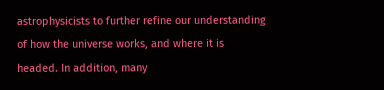astrophysicists to further refine our understanding of how the universe works, and where it is headed. In addition, many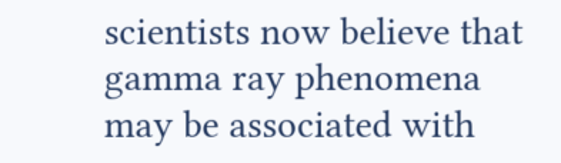scientists now believe that gamma ray phenomena may be associated with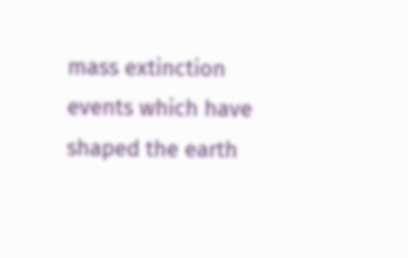mass extinction events which have shaped the earth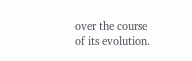over the course of its evolution.